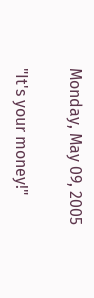Monday, May 09, 2005

"It's your money!"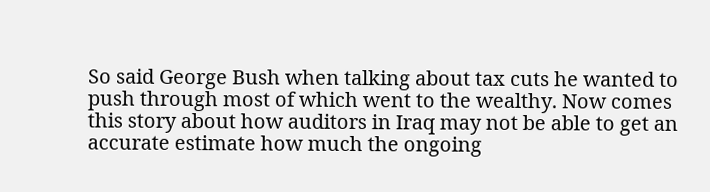So said George Bush when talking about tax cuts he wanted to push through most of which went to the wealthy. Now comes this story about how auditors in Iraq may not be able to get an accurate estimate how much the ongoing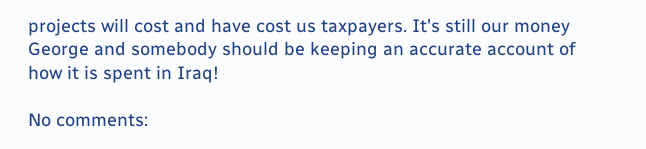projects will cost and have cost us taxpayers. It's still our money George and somebody should be keeping an accurate account of how it is spent in Iraq!

No comments: